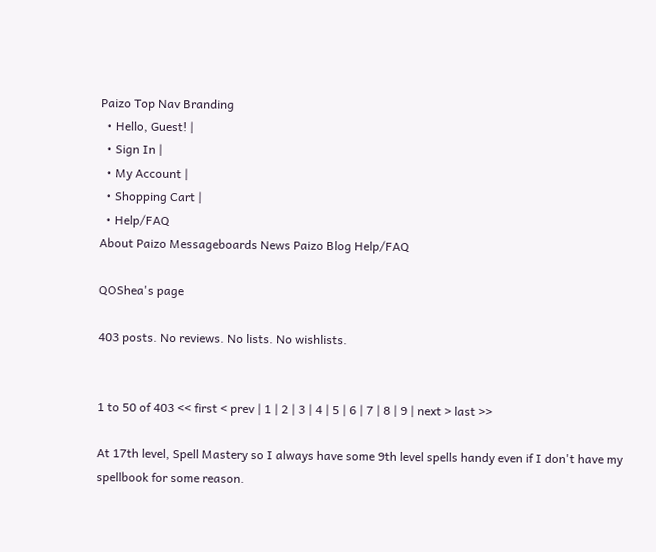Paizo Top Nav Branding
  • Hello, Guest! |
  • Sign In |
  • My Account |
  • Shopping Cart |
  • Help/FAQ
About Paizo Messageboards News Paizo Blog Help/FAQ

QOShea's page

403 posts. No reviews. No lists. No wishlists.


1 to 50 of 403 << first < prev | 1 | 2 | 3 | 4 | 5 | 6 | 7 | 8 | 9 | next > last >>

At 17th level, Spell Mastery so I always have some 9th level spells handy even if I don't have my spellbook for some reason.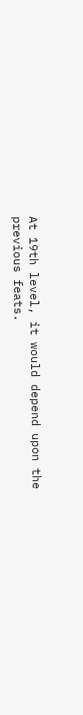At 19th level, it would depend upon the previous feats.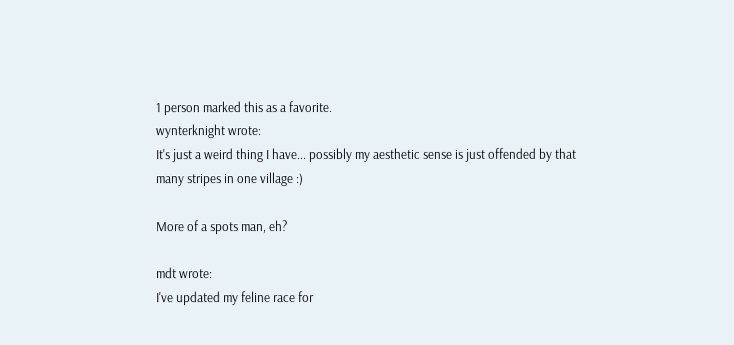1 person marked this as a favorite.
wynterknight wrote:
It's just a weird thing I have... possibly my aesthetic sense is just offended by that many stripes in one village :)

More of a spots man, eh?

mdt wrote:
I've updated my feline race for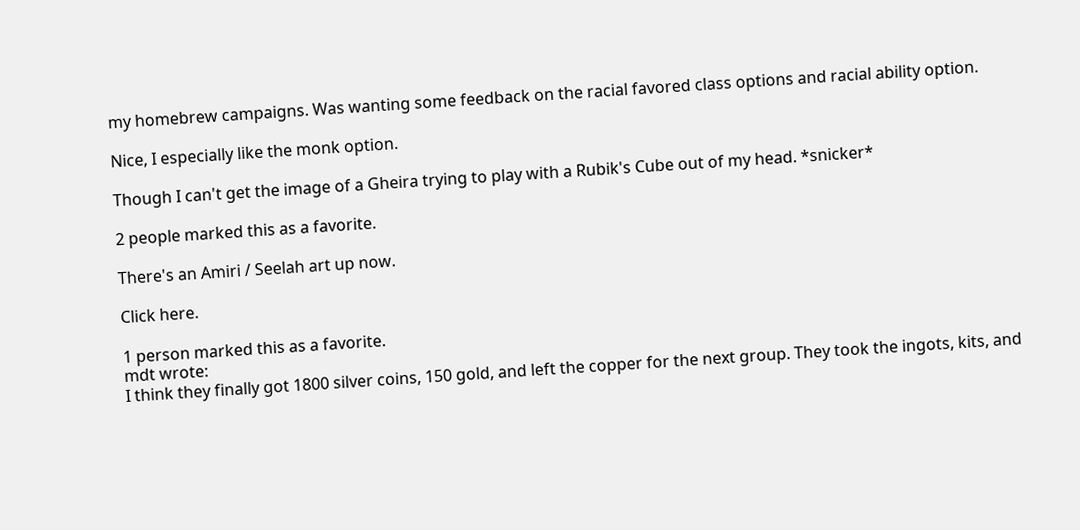my homebrew campaigns. Was wanting some feedback on the racial favored class options and racial ability option.

Nice, I especially like the monk option.

Though I can't get the image of a Gheira trying to play with a Rubik's Cube out of my head. *snicker*

2 people marked this as a favorite.

There's an Amiri / Seelah art up now.

Click here.

1 person marked this as a favorite.
mdt wrote:
I think they finally got 1800 silver coins, 150 gold, and left the copper for the next group. They took the ingots, kits, and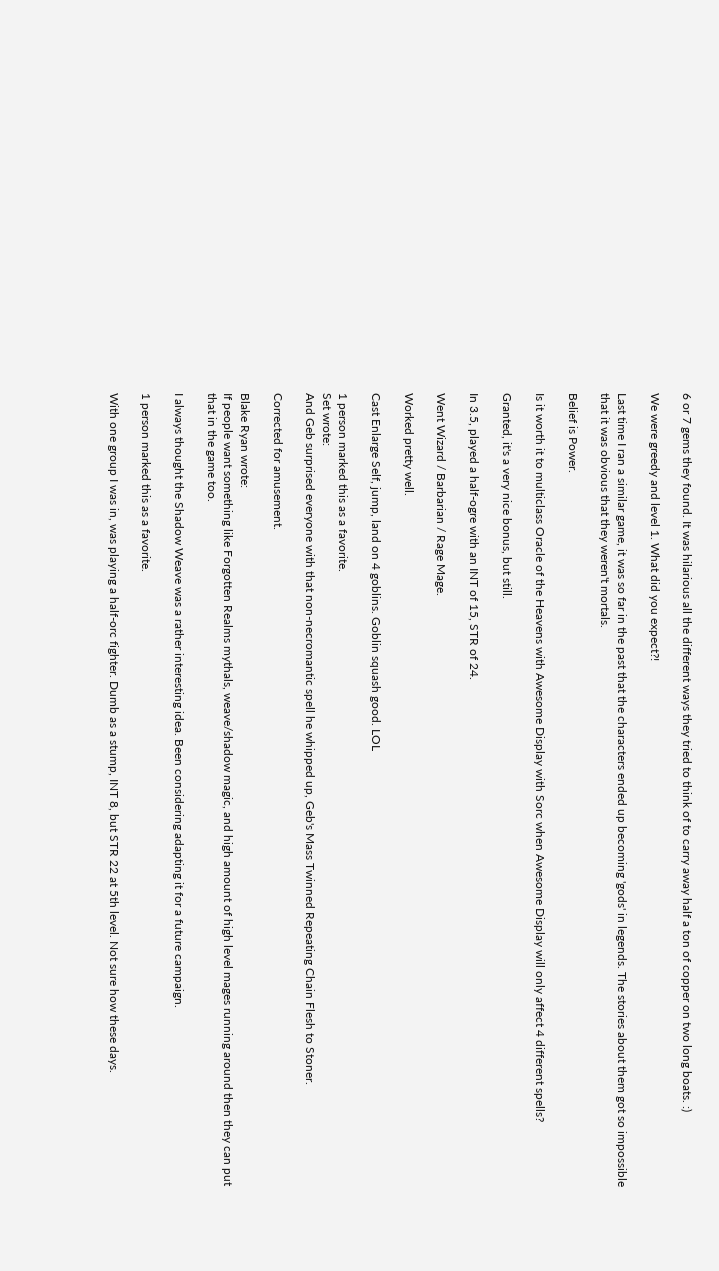6 or 7 gems they found. It was hilarious all the different ways they tried to think of to carry away half a ton of copper on two long boats. :)

We were greedy and level 1. What did you expect?!

Last time I ran a similar game, it was so far in the past that the characters ended up becoming 'gods' in legends. The stories about them got so impossible that it was obvious that they weren't mortals.

Belief is Power.

Is it worth it to multiclass Oracle of the Heavens with Awesome Display with Sorc when Awesome Display will only affect 4 different spells?

Granted, it's a very nice bonus, but still.

In 3.5, played a half-ogre with an INT of 15, STR of 24.

Went Wizard / Barbarian / Rage Mage.

Worked pretty well.

Cast Enlarge Self, jump, land on 4 goblins. Goblin squash good. LOL

1 person marked this as a favorite.
Set wrote:
And Geb surprised everyone with that non-necromantic spell he whipped up, Geb's Mass Twinned Repeating Chain Flesh to Stoner.

Corrected for amusement.

Blake Ryan wrote:
If people want something like Forgotten Realms mythals, weave/shadow magic, and high amount of high level mages running around then they can put that in the game too.

I always thought the Shadow Weave was a rather interesting idea. Been considering adapting it for a future campaign.

1 person marked this as a favorite.

With one group I was in, was playing a half-orc fighter. Dumb as a stump, INT 8, but STR 22 at 5th level. Not sure how these days.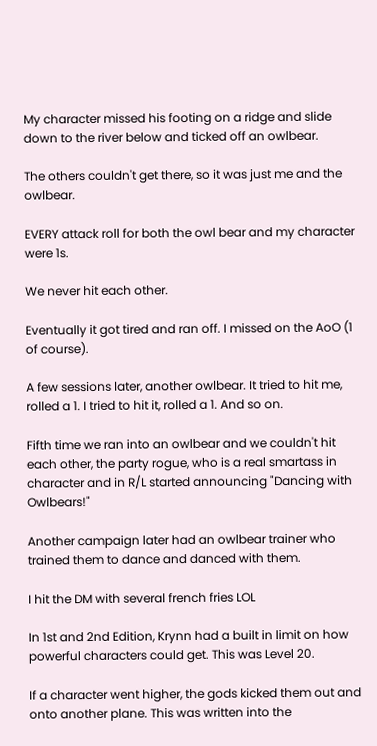My character missed his footing on a ridge and slide down to the river below and ticked off an owlbear.

The others couldn't get there, so it was just me and the owlbear.

EVERY attack roll for both the owl bear and my character were 1s.

We never hit each other.

Eventually it got tired and ran off. I missed on the AoO (1 of course).

A few sessions later, another owlbear. It tried to hit me, rolled a 1. I tried to hit it, rolled a 1. And so on.

Fifth time we ran into an owlbear and we couldn't hit each other, the party rogue, who is a real smartass in character and in R/L started announcing "Dancing with Owlbears!"

Another campaign later had an owlbear trainer who trained them to dance and danced with them.

I hit the DM with several french fries LOL

In 1st and 2nd Edition, Krynn had a built in limit on how powerful characters could get. This was Level 20.

If a character went higher, the gods kicked them out and onto another plane. This was written into the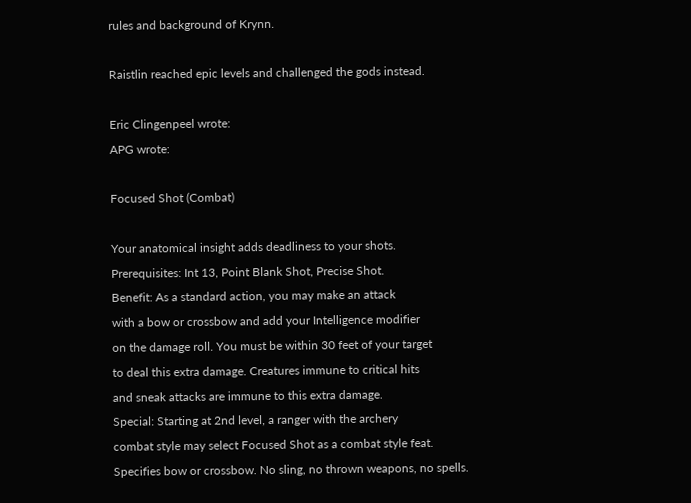rules and background of Krynn.

Raistlin reached epic levels and challenged the gods instead.

Eric Clingenpeel wrote:
APG wrote:

Focused Shot (Combat)

Your anatomical insight adds deadliness to your shots.
Prerequisites: Int 13, Point Blank Shot, Precise Shot.
Benefit: As a standard action, you may make an attack
with a bow or crossbow and add your Intelligence modifier
on the damage roll. You must be within 30 feet of your target
to deal this extra damage. Creatures immune to critical hits
and sneak attacks are immune to this extra damage.
Special: Starting at 2nd level, a ranger with the archery
combat style may select Focused Shot as a combat style feat.
Specifies bow or crossbow. No sling, no thrown weapons, no spells.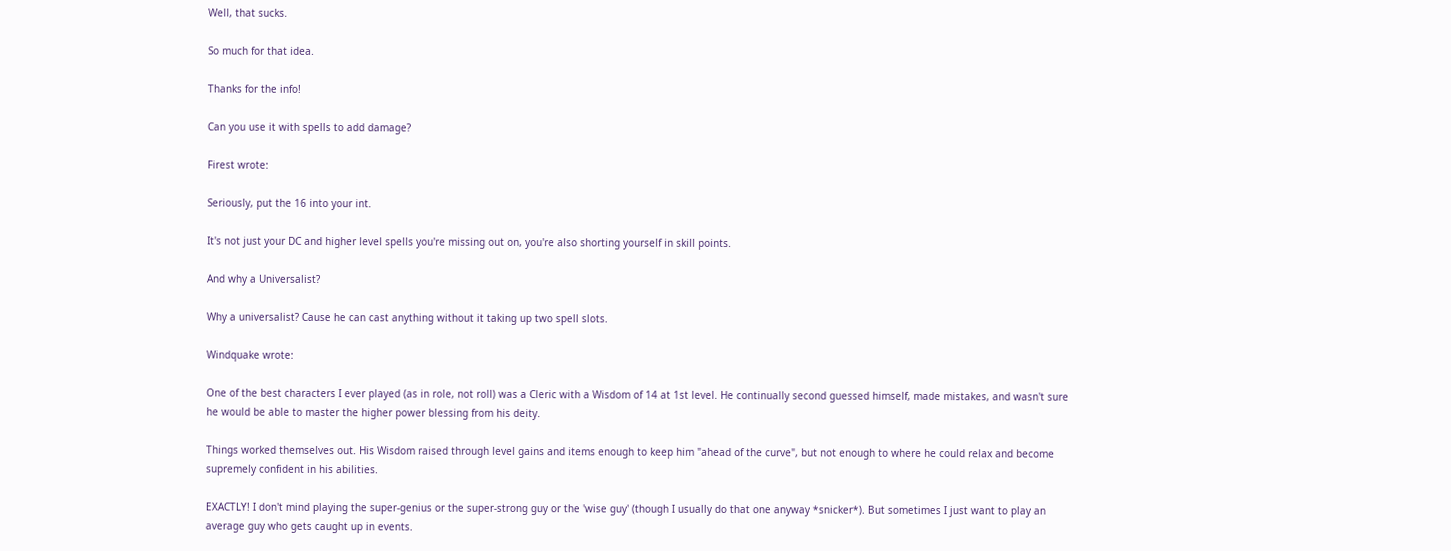Well, that sucks.

So much for that idea.

Thanks for the info!

Can you use it with spells to add damage?

Firest wrote:

Seriously, put the 16 into your int.

It's not just your DC and higher level spells you're missing out on, you're also shorting yourself in skill points.

And why a Universalist?

Why a universalist? Cause he can cast anything without it taking up two spell slots.

Windquake wrote:

One of the best characters I ever played (as in role, not roll) was a Cleric with a Wisdom of 14 at 1st level. He continually second guessed himself, made mistakes, and wasn't sure he would be able to master the higher power blessing from his deity.

Things worked themselves out. His Wisdom raised through level gains and items enough to keep him "ahead of the curve", but not enough to where he could relax and become supremely confident in his abilities.

EXACTLY! I don't mind playing the super-genius or the super-strong guy or the 'wise guy' (though I usually do that one anyway *snicker*). But sometimes I just want to play an average guy who gets caught up in events.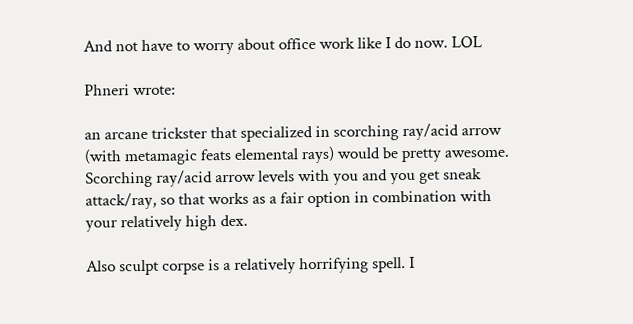And not have to worry about office work like I do now. LOL

Phneri wrote:

an arcane trickster that specialized in scorching ray/acid arrow (with metamagic feats elemental rays) would be pretty awesome. Scorching ray/acid arrow levels with you and you get sneak attack/ray, so that works as a fair option in combination with your relatively high dex.

Also sculpt corpse is a relatively horrifying spell. I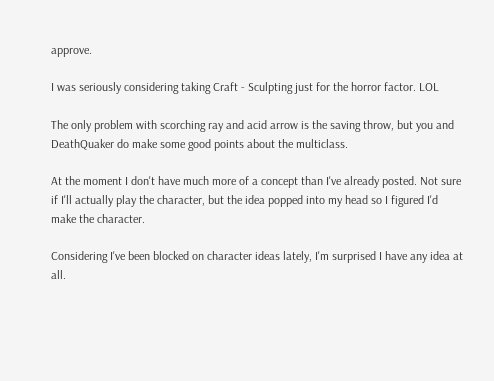approve.

I was seriously considering taking Craft - Sculpting just for the horror factor. LOL

The only problem with scorching ray and acid arrow is the saving throw, but you and DeathQuaker do make some good points about the multiclass.

At the moment I don't have much more of a concept than I've already posted. Not sure if I'll actually play the character, but the idea popped into my head so I figured I'd make the character.

Considering I've been blocked on character ideas lately, I'm surprised I have any idea at all.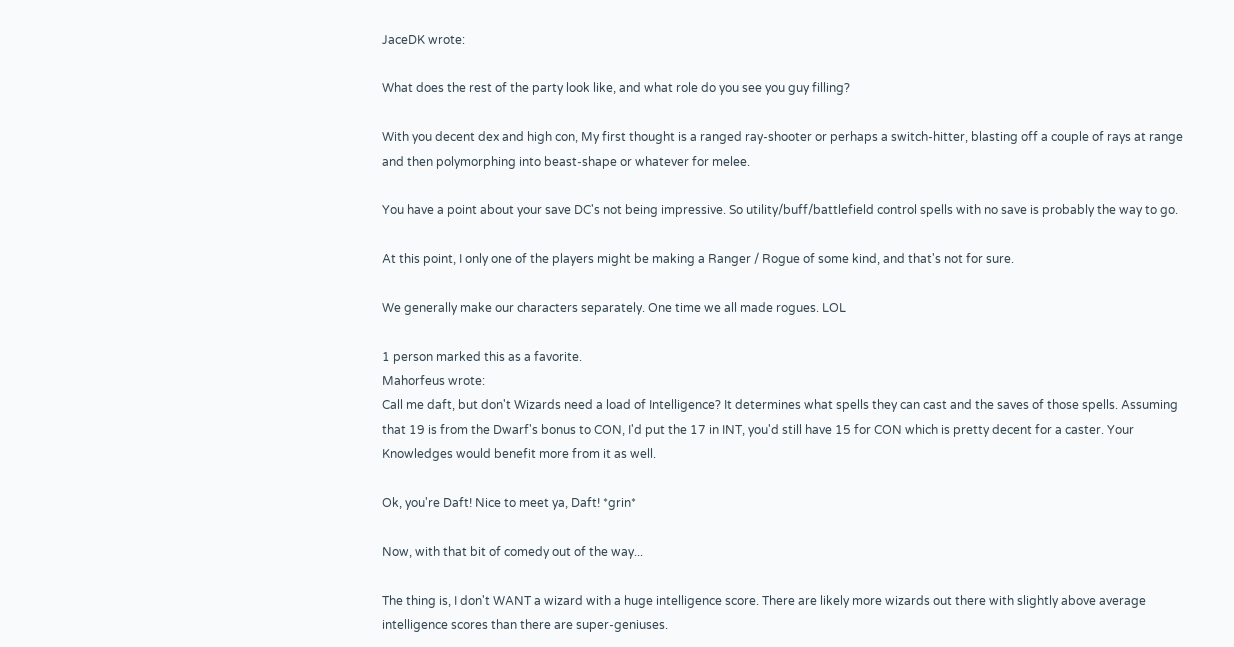JaceDK wrote:

What does the rest of the party look like, and what role do you see you guy filling?

With you decent dex and high con, My first thought is a ranged ray-shooter or perhaps a switch-hitter, blasting off a couple of rays at range and then polymorphing into beast-shape or whatever for melee.

You have a point about your save DC's not being impressive. So utility/buff/battlefield control spells with no save is probably the way to go.

At this point, I only one of the players might be making a Ranger / Rogue of some kind, and that's not for sure.

We generally make our characters separately. One time we all made rogues. LOL

1 person marked this as a favorite.
Mahorfeus wrote:
Call me daft, but don't Wizards need a load of Intelligence? It determines what spells they can cast and the saves of those spells. Assuming that 19 is from the Dwarf's bonus to CON, I'd put the 17 in INT, you'd still have 15 for CON which is pretty decent for a caster. Your Knowledges would benefit more from it as well.

Ok, you're Daft! Nice to meet ya, Daft! *grin*

Now, with that bit of comedy out of the way...

The thing is, I don't WANT a wizard with a huge intelligence score. There are likely more wizards out there with slightly above average intelligence scores than there are super-geniuses.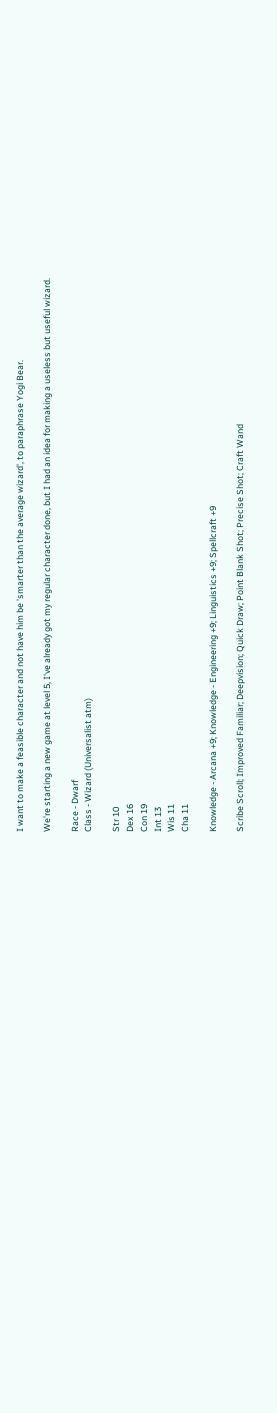I want to make a feasible character and not have him be 'smarter than the average wizard', to paraphrase Yogi Bear.

We're starting a new game at level 5, I've already got my regular character done, but I had an idea for making a useless but useful wizard.

Race - Dwarf
Class - Wizard (Universalist atm)

Str 10
Dex 16
Con 19
Int 13
Wis 11
Cha 11

Knowledge - Arcana +9; Knowledge - Engineering +9; Linguistics +9; Spellcraft +9

Scribe Scroll; Improved Familiar; Deepvision; Quick Draw; Point Blank Shot; Precise Shot; Craft Wand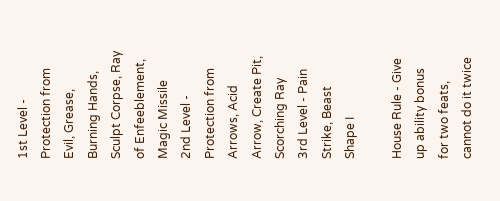1st Level - Protection from Evil, Grease, Burning Hands, Sculpt Corpse, Ray of Enfeeblement, Magic Missile
2nd Level - Protection from Arrows, Acid Arrow, Create Pit, Scorching Ray
3rd Level - Pain Strike, Beast Shape I

House Rule - Give up ability bonus for two feats, cannot do it twice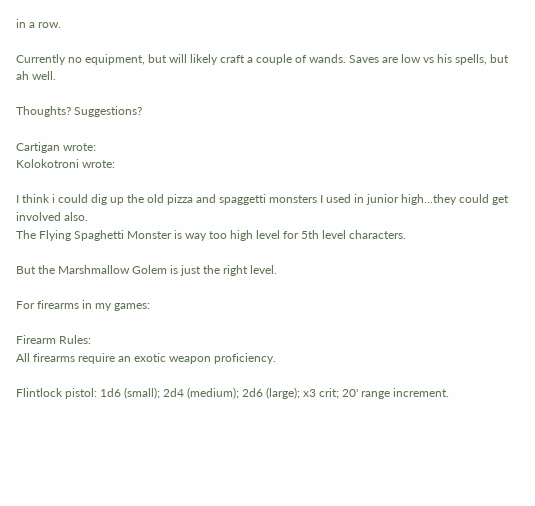in a row.

Currently no equipment, but will likely craft a couple of wands. Saves are low vs his spells, but ah well.

Thoughts? Suggestions?

Cartigan wrote:
Kolokotroni wrote:

I think i could dig up the old pizza and spaggetti monsters I used in junior high...they could get involved also.
The Flying Spaghetti Monster is way too high level for 5th level characters.

But the Marshmallow Golem is just the right level.

For firearms in my games:

Firearm Rules:
All firearms require an exotic weapon proficiency.

Flintlock pistol: 1d6 (small); 2d4 (medium); 2d6 (large); x3 crit; 20' range increment.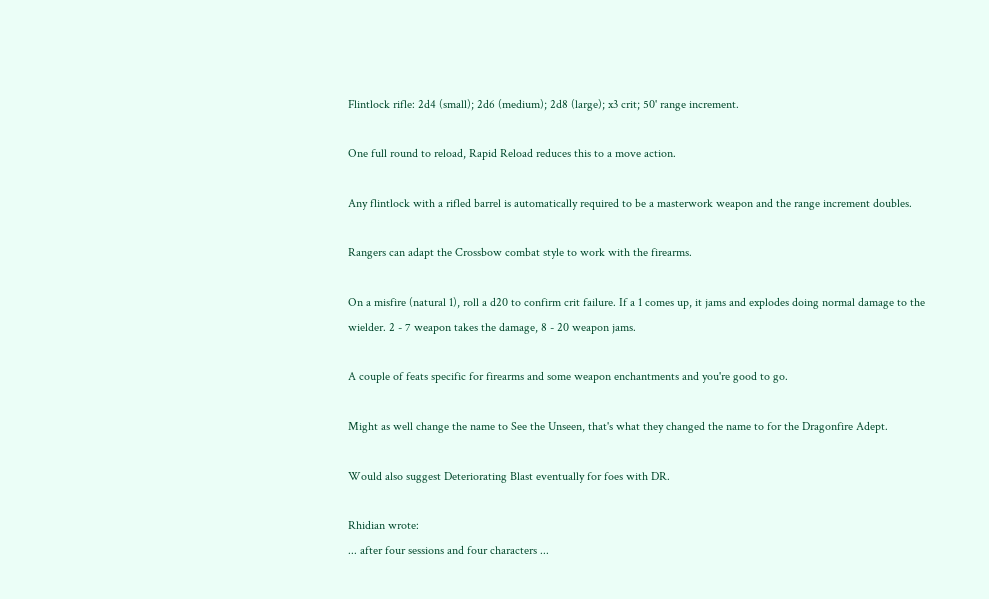Flintlock rifle: 2d4 (small); 2d6 (medium); 2d8 (large); x3 crit; 50' range increment.

One full round to reload, Rapid Reload reduces this to a move action.

Any flintlock with a rifled barrel is automatically required to be a masterwork weapon and the range increment doubles.

Rangers can adapt the Crossbow combat style to work with the firearms.

On a misfire (natural 1), roll a d20 to confirm crit failure. If a 1 comes up, it jams and explodes doing normal damage to the wielder. 2 - 7 weapon takes the damage, 8 - 20 weapon jams.

A couple of feats specific for firearms and some weapon enchantments and you're good to go.

Might as well change the name to See the Unseen, that's what they changed the name to for the Dragonfire Adept.

Would also suggest Deteriorating Blast eventually for foes with DR.

Rhidian wrote:
... after four sessions and four characters ...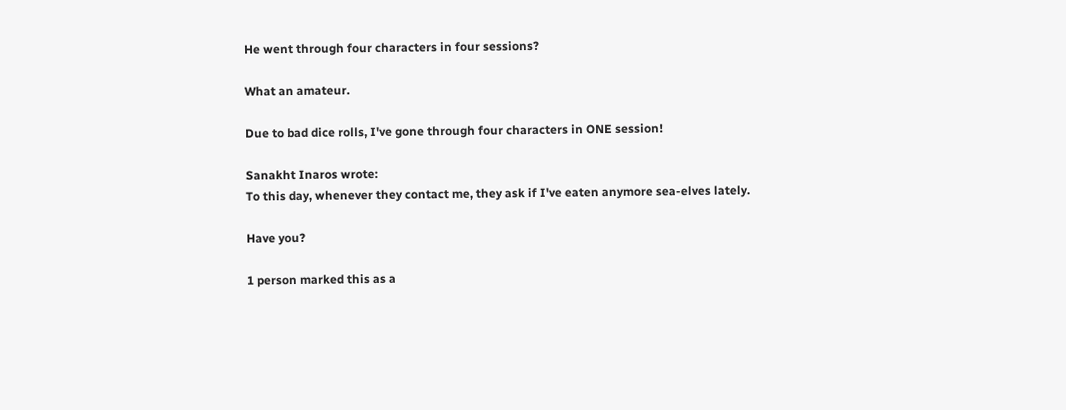He went through four characters in four sessions?

What an amateur.

Due to bad dice rolls, I've gone through four characters in ONE session!

Sanakht Inaros wrote:
To this day, whenever they contact me, they ask if I've eaten anymore sea-elves lately.

Have you?

1 person marked this as a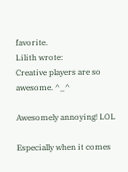favorite.
Lilith wrote:
Creative players are so awesome. ^_^

Awesomely annoying! LOL

Especially when it comes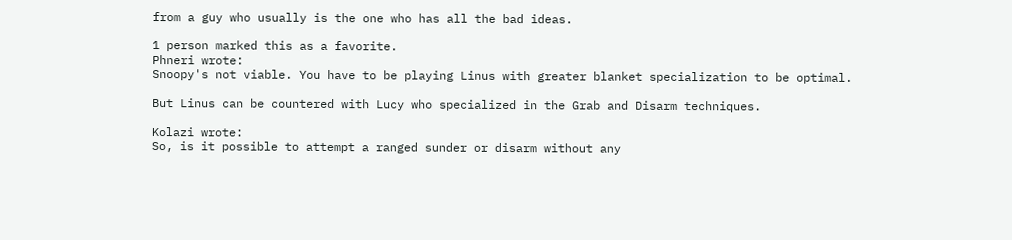from a guy who usually is the one who has all the bad ideas.

1 person marked this as a favorite.
Phneri wrote:
Snoopy's not viable. You have to be playing Linus with greater blanket specialization to be optimal.

But Linus can be countered with Lucy who specialized in the Grab and Disarm techniques.

Kolazi wrote:
So, is it possible to attempt a ranged sunder or disarm without any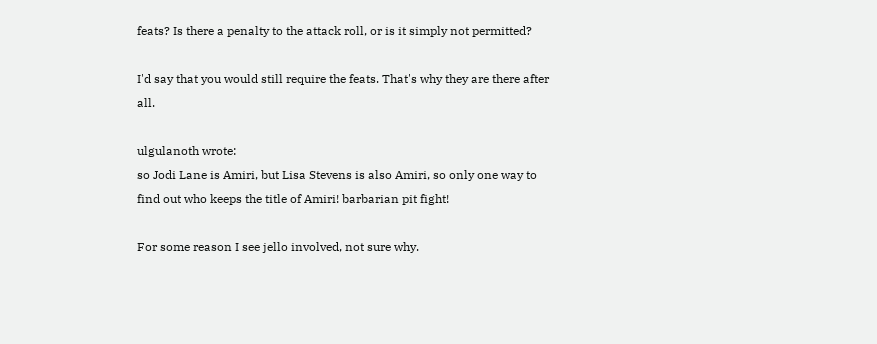feats? Is there a penalty to the attack roll, or is it simply not permitted?

I'd say that you would still require the feats. That's why they are there after all.

ulgulanoth wrote:
so Jodi Lane is Amiri, but Lisa Stevens is also Amiri, so only one way to find out who keeps the title of Amiri! barbarian pit fight!

For some reason I see jello involved, not sure why.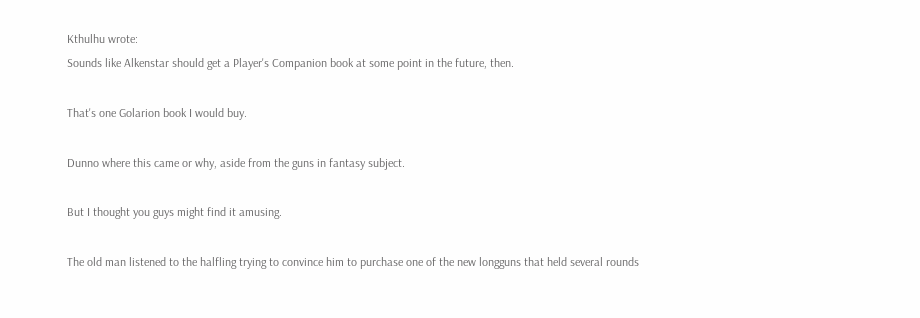Kthulhu wrote:
Sounds like Alkenstar should get a Player's Companion book at some point in the future, then.

That's one Golarion book I would buy.

Dunno where this came or why, aside from the guns in fantasy subject.

But I thought you guys might find it amusing.

The old man listened to the halfling trying to convince him to purchase one of the new longguns that held several rounds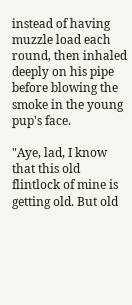instead of having muzzle load each round, then inhaled deeply on his pipe before blowing the smoke in the young pup's face.

"Aye, lad, I know that this old flintlock of mine is getting old. But old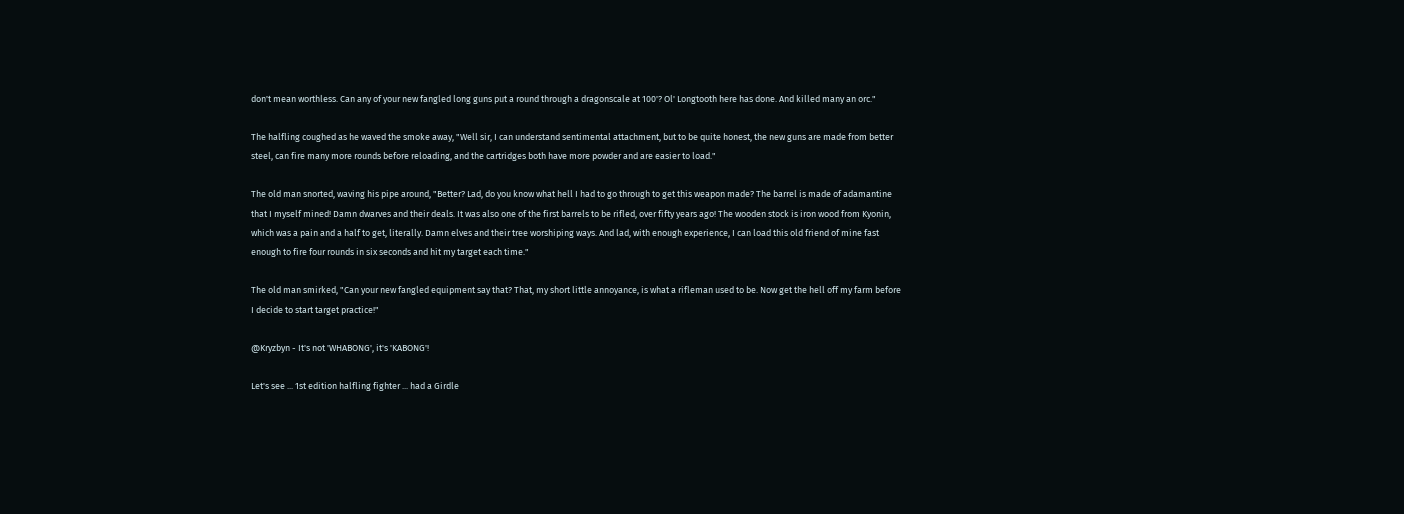don't mean worthless. Can any of your new fangled long guns put a round through a dragonscale at 100'? Ol' Longtooth here has done. And killed many an orc."

The halfling coughed as he waved the smoke away, "Well sir, I can understand sentimental attachment, but to be quite honest, the new guns are made from better steel, can fire many more rounds before reloading, and the cartridges both have more powder and are easier to load."

The old man snorted, waving his pipe around, "Better? Lad, do you know what hell I had to go through to get this weapon made? The barrel is made of adamantine that I myself mined! Damn dwarves and their deals. It was also one of the first barrels to be rifled, over fifty years ago! The wooden stock is iron wood from Kyonin, which was a pain and a half to get, literally. Damn elves and their tree worshiping ways. And lad, with enough experience, I can load this old friend of mine fast enough to fire four rounds in six seconds and hit my target each time."

The old man smirked, "Can your new fangled equipment say that? That, my short little annoyance, is what a rifleman used to be. Now get the hell off my farm before I decide to start target practice!"

@Kryzbyn - It's not 'WHABONG', it's 'KABONG'!

Let's see ... 1st edition halfling fighter ... had a Girdle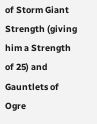of Storm Giant Strength (giving him a Strength of 25) and Gauntlets of Ogre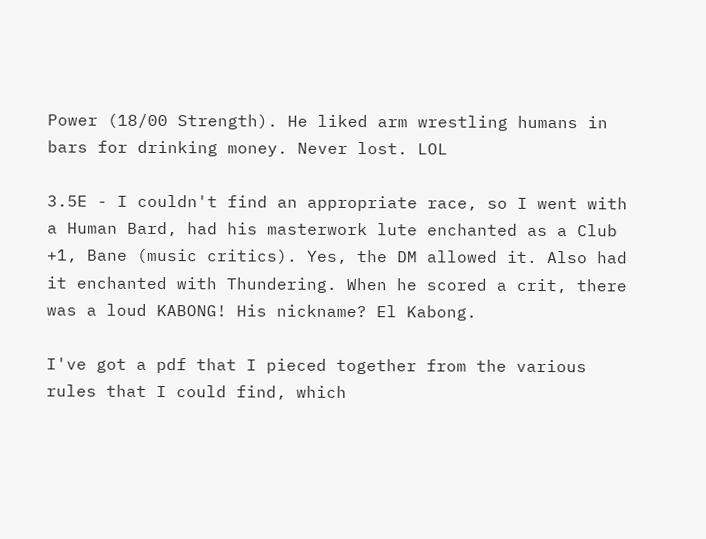Power (18/00 Strength). He liked arm wrestling humans in bars for drinking money. Never lost. LOL

3.5E - I couldn't find an appropriate race, so I went with a Human Bard, had his masterwork lute enchanted as a Club +1, Bane (music critics). Yes, the DM allowed it. Also had it enchanted with Thundering. When he scored a crit, there was a loud KABONG! His nickname? El Kabong.

I've got a pdf that I pieced together from the various rules that I could find, which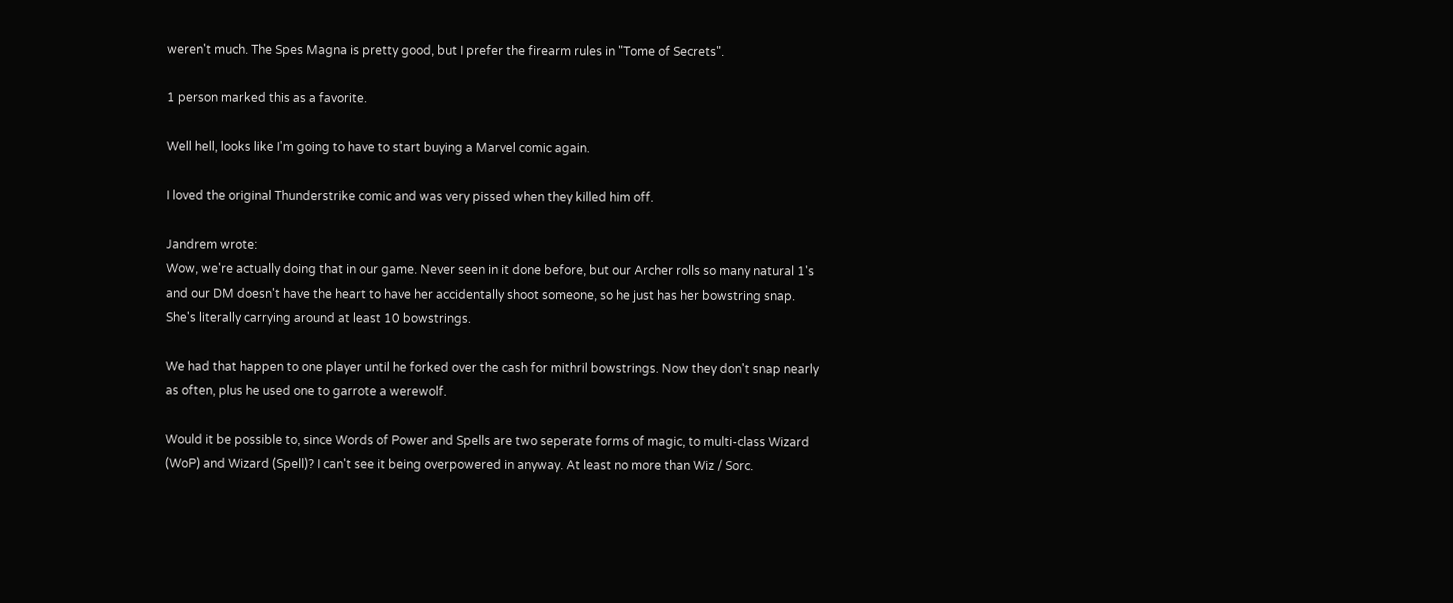weren't much. The Spes Magna is pretty good, but I prefer the firearm rules in "Tome of Secrets".

1 person marked this as a favorite.

Well hell, looks like I'm going to have to start buying a Marvel comic again.

I loved the original Thunderstrike comic and was very pissed when they killed him off.

Jandrem wrote:
Wow, we're actually doing that in our game. Never seen in it done before, but our Archer rolls so many natural 1's and our DM doesn't have the heart to have her accidentally shoot someone, so he just has her bowstring snap. She's literally carrying around at least 10 bowstrings.

We had that happen to one player until he forked over the cash for mithril bowstrings. Now they don't snap nearly as often, plus he used one to garrote a werewolf.

Would it be possible to, since Words of Power and Spells are two seperate forms of magic, to multi-class Wizard (WoP) and Wizard (Spell)? I can't see it being overpowered in anyway. At least no more than Wiz / Sorc.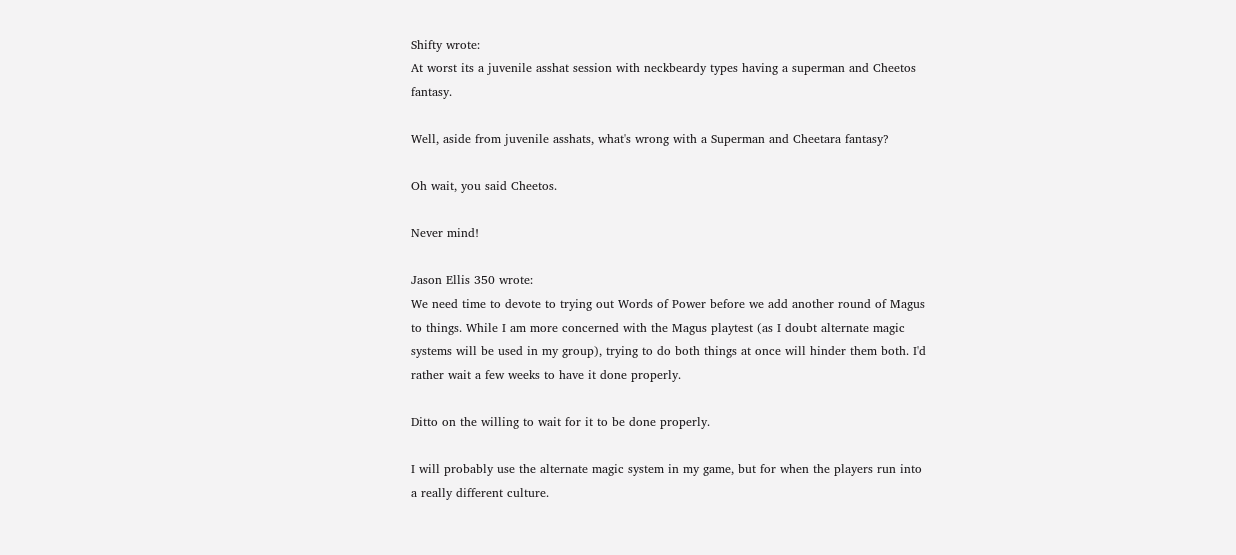Shifty wrote:
At worst its a juvenile asshat session with neckbeardy types having a superman and Cheetos fantasy.

Well, aside from juvenile asshats, what's wrong with a Superman and Cheetara fantasy?

Oh wait, you said Cheetos.

Never mind!

Jason Ellis 350 wrote:
We need time to devote to trying out Words of Power before we add another round of Magus to things. While I am more concerned with the Magus playtest (as I doubt alternate magic systems will be used in my group), trying to do both things at once will hinder them both. I'd rather wait a few weeks to have it done properly.

Ditto on the willing to wait for it to be done properly.

I will probably use the alternate magic system in my game, but for when the players run into a really different culture.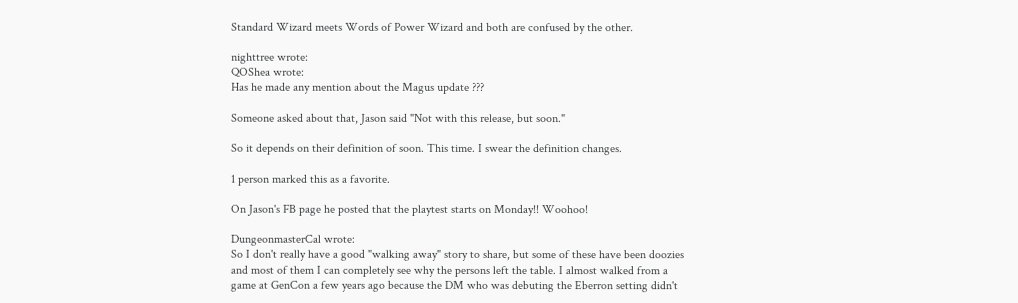Standard Wizard meets Words of Power Wizard and both are confused by the other.

nighttree wrote:
QOShea wrote:
Has he made any mention about the Magus update ???

Someone asked about that, Jason said "Not with this release, but soon."

So it depends on their definition of soon. This time. I swear the definition changes.

1 person marked this as a favorite.

On Jason's FB page he posted that the playtest starts on Monday!! Woohoo!

DungeonmasterCal wrote:
So I don't really have a good "walking away" story to share, but some of these have been doozies and most of them I can completely see why the persons left the table. I almost walked from a game at GenCon a few years ago because the DM who was debuting the Eberron setting didn't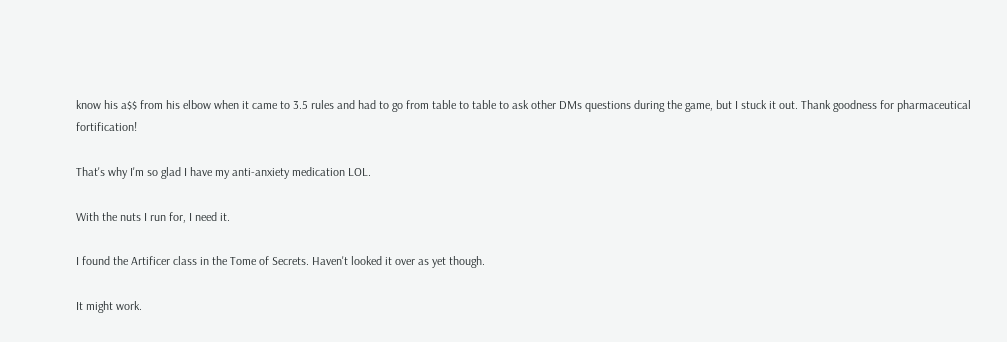know his a$$ from his elbow when it came to 3.5 rules and had to go from table to table to ask other DMs questions during the game, but I stuck it out. Thank goodness for pharmaceutical fortification!

That's why I'm so glad I have my anti-anxiety medication LOL.

With the nuts I run for, I need it.

I found the Artificer class in the Tome of Secrets. Haven't looked it over as yet though.

It might work.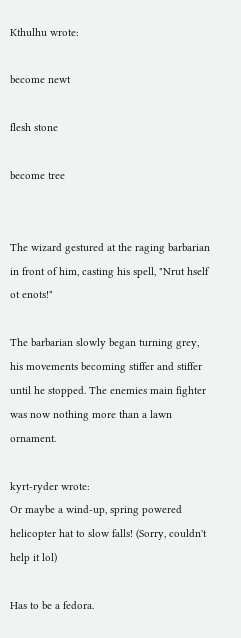Kthulhu wrote:

become newt

flesh stone

become tree


The wizard gestured at the raging barbarian in front of him, casting his spell, "Nrut hself ot enots!"

The barbarian slowly began turning grey, his movements becoming stiffer and stiffer until he stopped. The enemies main fighter was now nothing more than a lawn ornament.

kyrt-ryder wrote:
Or maybe a wind-up, spring powered helicopter hat to slow falls! (Sorry, couldn't help it lol)

Has to be a fedora.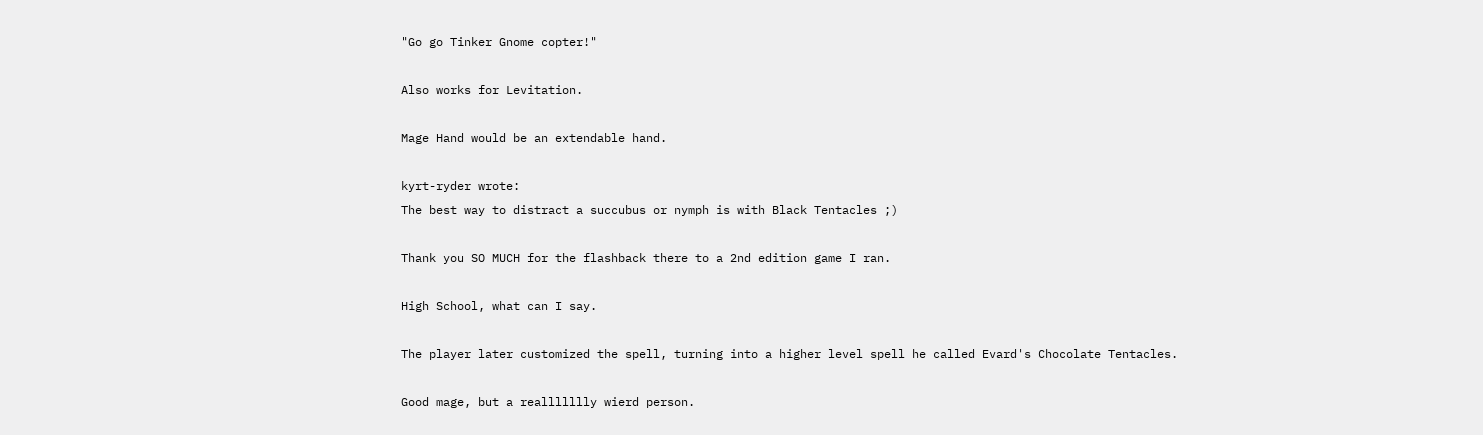"Go go Tinker Gnome copter!"

Also works for Levitation.

Mage Hand would be an extendable hand.

kyrt-ryder wrote:
The best way to distract a succubus or nymph is with Black Tentacles ;)

Thank you SO MUCH for the flashback there to a 2nd edition game I ran.

High School, what can I say.

The player later customized the spell, turning into a higher level spell he called Evard's Chocolate Tentacles.

Good mage, but a reallllllly wierd person.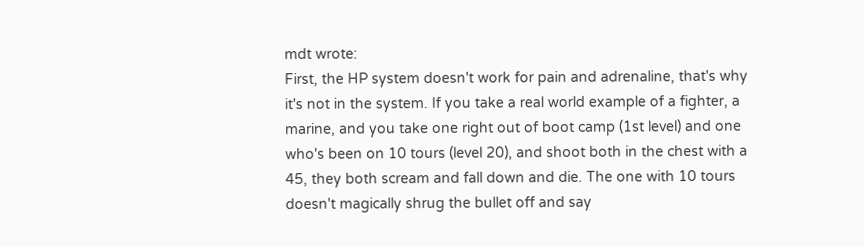mdt wrote:
First, the HP system doesn't work for pain and adrenaline, that's why it's not in the system. If you take a real world example of a fighter, a marine, and you take one right out of boot camp (1st level) and one who's been on 10 tours (level 20), and shoot both in the chest with a 45, they both scream and fall down and die. The one with 10 tours doesn't magically shrug the bullet off and say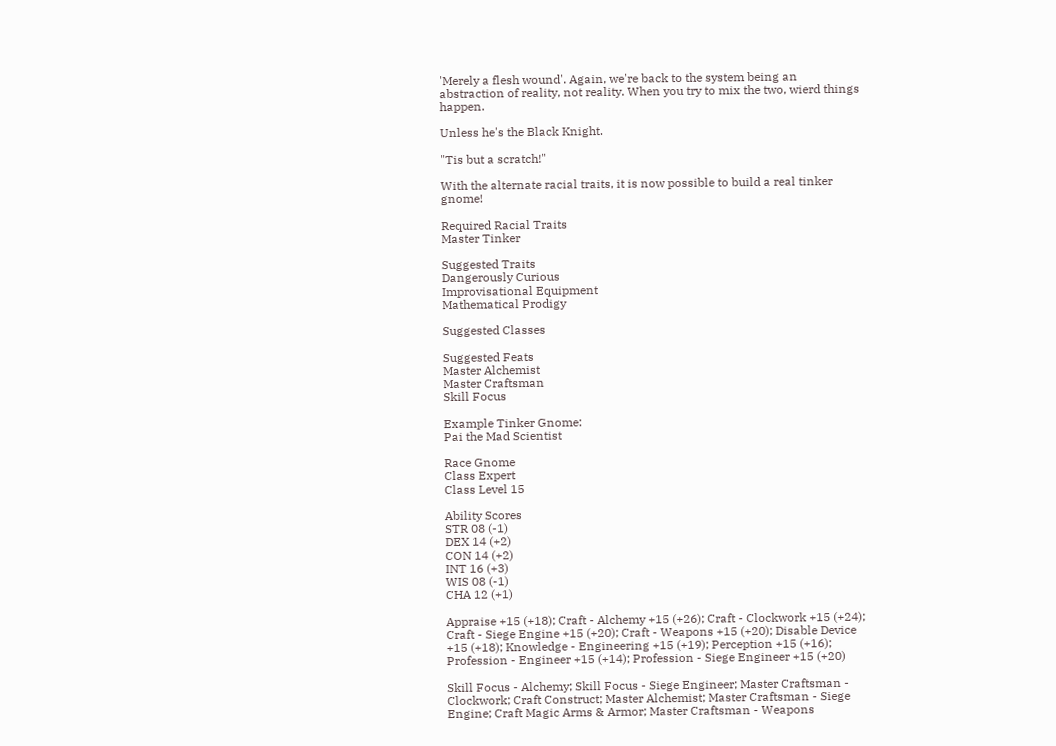'Merely a flesh wound'. Again, we're back to the system being an abstraction of reality, not reality. When you try to mix the two, wierd things happen.

Unless he's the Black Knight.

"Tis but a scratch!"

With the alternate racial traits, it is now possible to build a real tinker gnome!

Required Racial Traits
Master Tinker

Suggested Traits
Dangerously Curious
Improvisational Equipment
Mathematical Prodigy

Suggested Classes

Suggested Feats
Master Alchemist
Master Craftsman
Skill Focus

Example Tinker Gnome:
Pai the Mad Scientist

Race Gnome
Class Expert
Class Level 15

Ability Scores
STR 08 (-1)
DEX 14 (+2)
CON 14 (+2)
INT 16 (+3)
WIS 08 (-1)
CHA 12 (+1)

Appraise +15 (+18); Craft - Alchemy +15 (+26); Craft - Clockwork +15 (+24); Craft - Siege Engine +15 (+20); Craft - Weapons +15 (+20); Disable Device +15 (+18); Knowledge - Engineering +15 (+19); Perception +15 (+16); Profession - Engineer +15 (+14); Profession - Siege Engineer +15 (+20)

Skill Focus - Alchemy; Skill Focus - Siege Engineer; Master Craftsman - Clockwork; Craft Construct; Master Alchemist; Master Craftsman - Siege Engine; Craft Magic Arms & Armor; Master Craftsman - Weapons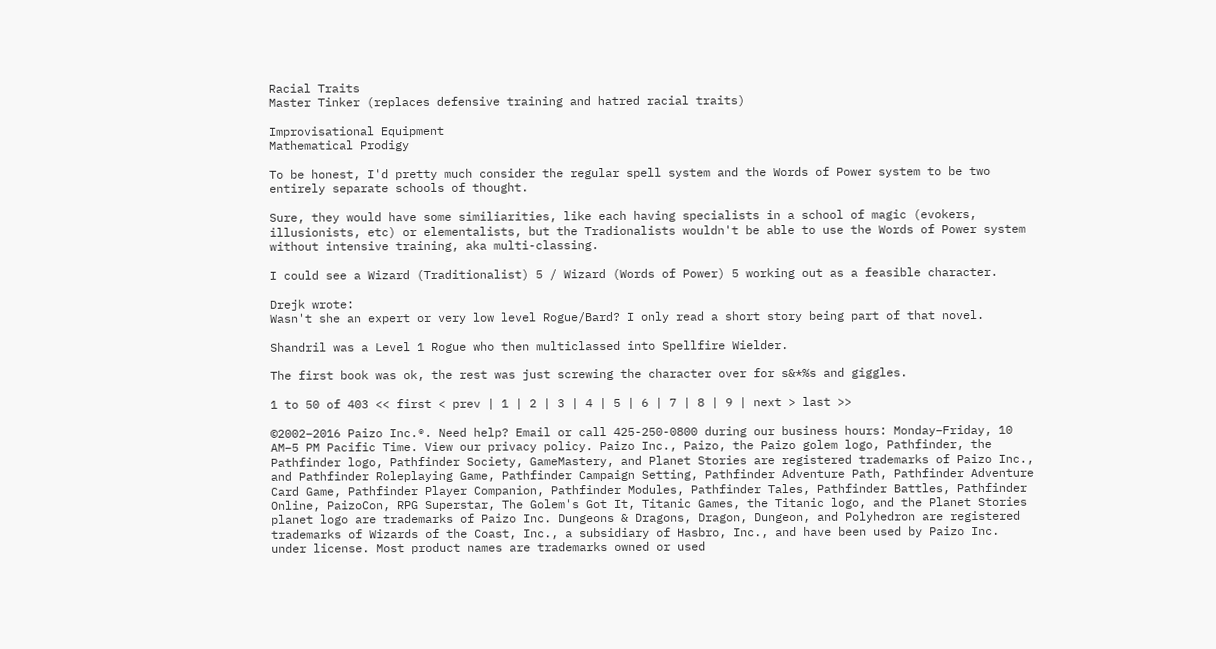Racial Traits
Master Tinker (replaces defensive training and hatred racial traits)

Improvisational Equipment
Mathematical Prodigy

To be honest, I'd pretty much consider the regular spell system and the Words of Power system to be two entirely separate schools of thought.

Sure, they would have some similiarities, like each having specialists in a school of magic (evokers, illusionists, etc) or elementalists, but the Tradionalists wouldn't be able to use the Words of Power system without intensive training, aka multi-classing.

I could see a Wizard (Traditionalist) 5 / Wizard (Words of Power) 5 working out as a feasible character.

Drejk wrote:
Wasn't she an expert or very low level Rogue/Bard? I only read a short story being part of that novel.

Shandril was a Level 1 Rogue who then multiclassed into Spellfire Wielder.

The first book was ok, the rest was just screwing the character over for s&*%s and giggles.

1 to 50 of 403 << first < prev | 1 | 2 | 3 | 4 | 5 | 6 | 7 | 8 | 9 | next > last >>

©2002–2016 Paizo Inc.®. Need help? Email or call 425-250-0800 during our business hours: Monday–Friday, 10 AM–5 PM Pacific Time. View our privacy policy. Paizo Inc., Paizo, the Paizo golem logo, Pathfinder, the Pathfinder logo, Pathfinder Society, GameMastery, and Planet Stories are registered trademarks of Paizo Inc., and Pathfinder Roleplaying Game, Pathfinder Campaign Setting, Pathfinder Adventure Path, Pathfinder Adventure Card Game, Pathfinder Player Companion, Pathfinder Modules, Pathfinder Tales, Pathfinder Battles, Pathfinder Online, PaizoCon, RPG Superstar, The Golem's Got It, Titanic Games, the Titanic logo, and the Planet Stories planet logo are trademarks of Paizo Inc. Dungeons & Dragons, Dragon, Dungeon, and Polyhedron are registered trademarks of Wizards of the Coast, Inc., a subsidiary of Hasbro, Inc., and have been used by Paizo Inc. under license. Most product names are trademarks owned or used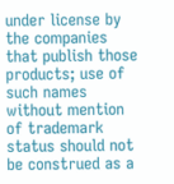under license by the companies that publish those products; use of such names without mention of trademark status should not be construed as a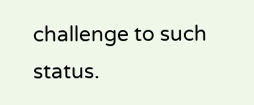challenge to such status.